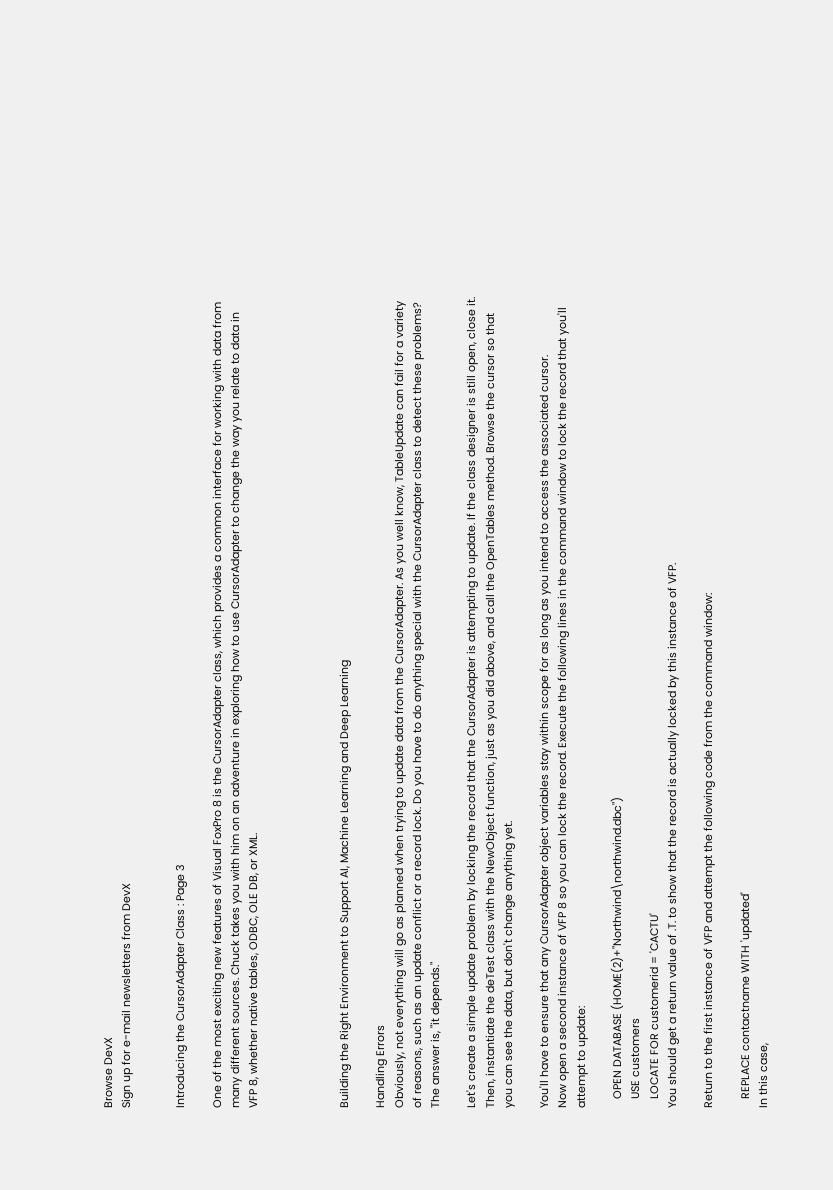Browse DevX
Sign up for e-mail newsletters from DevX


Introducing the CursorAdapter Class : Page 3

One of the most exciting new features of Visual FoxPro 8 is the CursorAdapter class, which provides a common interface for working with data from many different sources. Chuck takes you with him on an adventure in exploring how to use CursorAdapter to change the way you relate to data in VFP 8, whether native tables, ODBC, OLE DB, or XML.




Building the Right Environment to Support AI, Machine Learning and Deep Learning

Handling Errors
Obviously, not everything will go as planned when trying to update data from the CursorAdapter. As you well know, TableUpdate can fail for a variety of reasons, such as an update conflict or a record lock. Do you have to do anything special with the CursorAdapter class to detect these problems? The answer is, "it depends."

Let's create a simple update problem by locking the record that the CursorAdapter is attempting to update. If the class designer is still open, close it. Then, instantiate the deTest class with the NewObject function, just as you did above, and call the OpenTables method. Browse the cursor so that you can see the data, but don't change anything yet.

You'll have to ensure that any CursorAdapter object variables stay within scope for as long as you intend to access the associated cursor.
Now open a second instance of VFP 8 so you can lock the record. Execute the following lines in the command window to lock the record that you'll attempt to update:

   OPEN DATABASE (HOME(2)+"Northwind\northwind.dbc")
   USE customers
   LOCATE FOR customerid = 'CACTU'
You should get a return value of .T. to show that the record is actually locked by this instance of VFP.

Return to the first instance of VFP and attempt the following code from the command window:

   REPLACE contactname WITH 'updated'
In this case,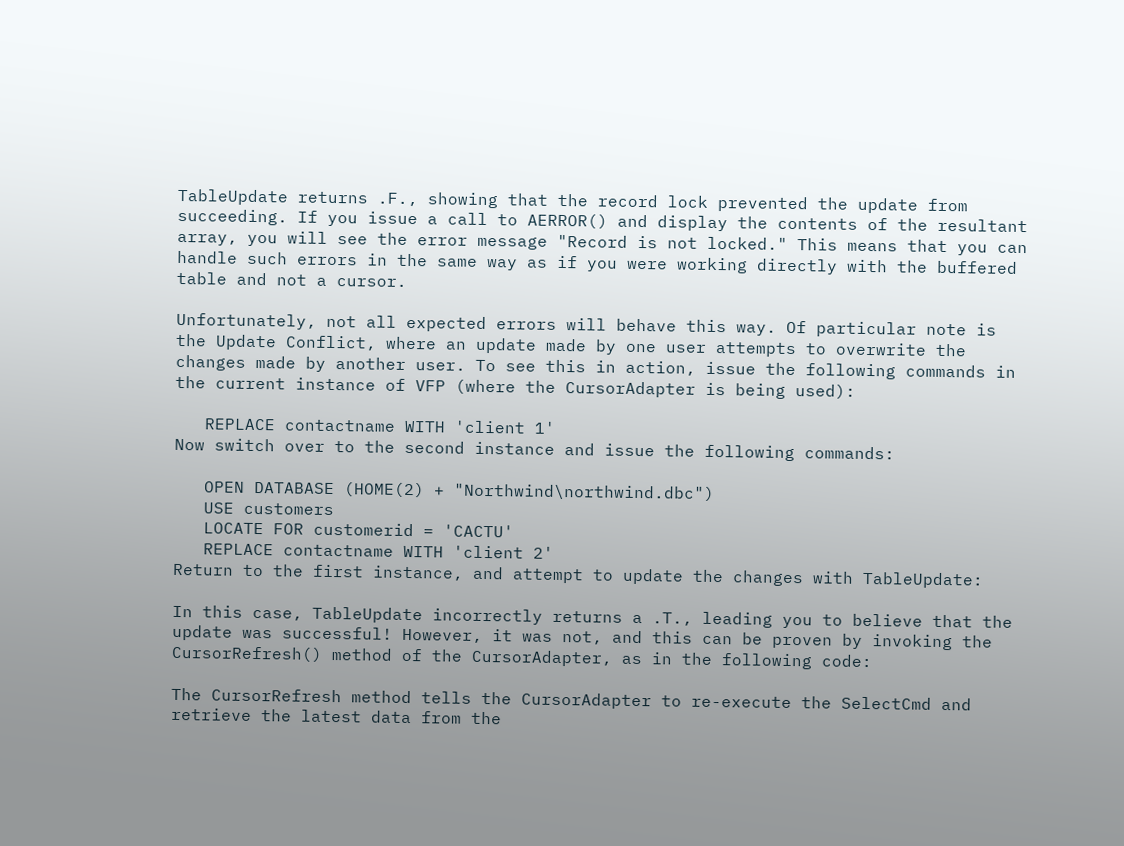TableUpdate returns .F., showing that the record lock prevented the update from succeeding. If you issue a call to AERROR() and display the contents of the resultant array, you will see the error message "Record is not locked." This means that you can handle such errors in the same way as if you were working directly with the buffered table and not a cursor.

Unfortunately, not all expected errors will behave this way. Of particular note is the Update Conflict, where an update made by one user attempts to overwrite the changes made by another user. To see this in action, issue the following commands in the current instance of VFP (where the CursorAdapter is being used):

   REPLACE contactname WITH 'client 1'
Now switch over to the second instance and issue the following commands:

   OPEN DATABASE (HOME(2) + "Northwind\northwind.dbc")
   USE customers
   LOCATE FOR customerid = 'CACTU'
   REPLACE contactname WITH 'client 2'
Return to the first instance, and attempt to update the changes with TableUpdate:

In this case, TableUpdate incorrectly returns a .T., leading you to believe that the update was successful! However, it was not, and this can be proven by invoking the CursorRefresh() method of the CursorAdapter, as in the following code:

The CursorRefresh method tells the CursorAdapter to re-execute the SelectCmd and retrieve the latest data from the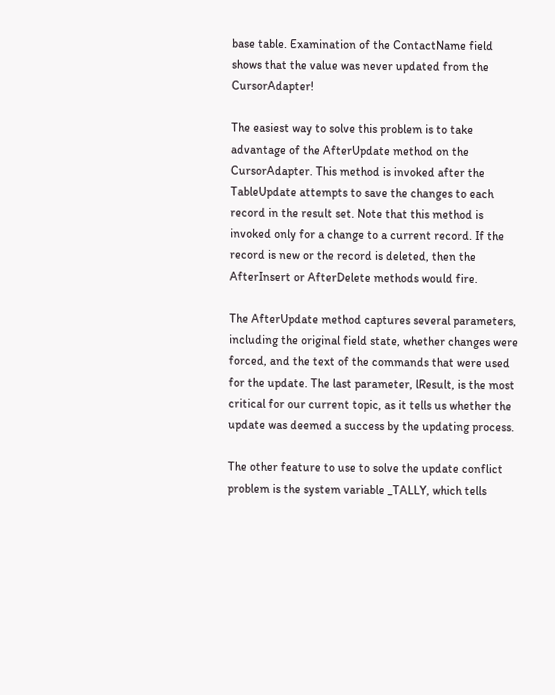base table. Examination of the ContactName field shows that the value was never updated from the CursorAdapter!

The easiest way to solve this problem is to take advantage of the AfterUpdate method on the CursorAdapter. This method is invoked after the TableUpdate attempts to save the changes to each record in the result set. Note that this method is invoked only for a change to a current record. If the record is new or the record is deleted, then the AfterInsert or AfterDelete methods would fire.

The AfterUpdate method captures several parameters, including the original field state, whether changes were forced, and the text of the commands that were used for the update. The last parameter, lResult, is the most critical for our current topic, as it tells us whether the update was deemed a success by the updating process.

The other feature to use to solve the update conflict problem is the system variable _TALLY, which tells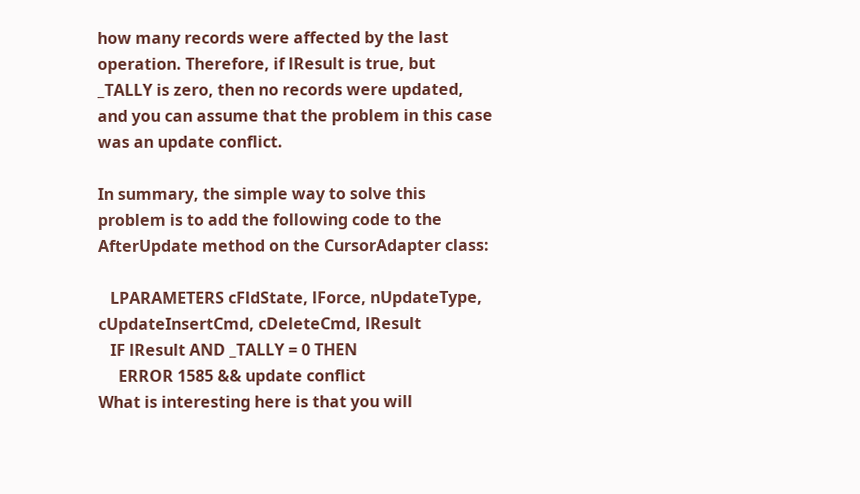how many records were affected by the last operation. Therefore, if lResult is true, but _TALLY is zero, then no records were updated, and you can assume that the problem in this case was an update conflict.

In summary, the simple way to solve this problem is to add the following code to the AfterUpdate method on the CursorAdapter class:

   LPARAMETERS cFldState, lForce, nUpdateType, cUpdateInsertCmd, cDeleteCmd, lResult
   IF lResult AND _TALLY = 0 THEN
     ERROR 1585 && update conflict
What is interesting here is that you will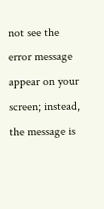not see the error message appear on your screen; instead, the message is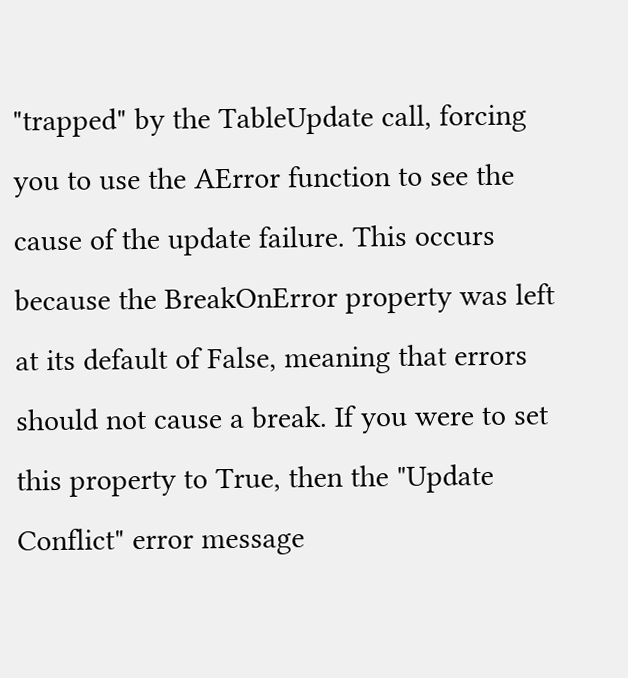"trapped" by the TableUpdate call, forcing you to use the AError function to see the cause of the update failure. This occurs because the BreakOnError property was left at its default of False, meaning that errors should not cause a break. If you were to set this property to True, then the "Update Conflict" error message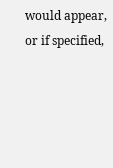would appear, or if specified,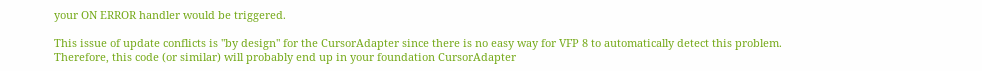your ON ERROR handler would be triggered.

This issue of update conflicts is "by design" for the CursorAdapter since there is no easy way for VFP 8 to automatically detect this problem. Therefore, this code (or similar) will probably end up in your foundation CursorAdapter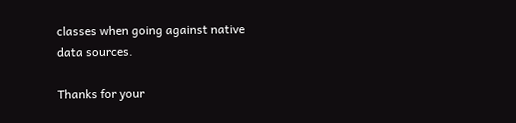classes when going against native data sources.

Thanks for your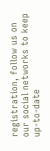registration, follow us on our social networks to keep up-to-date